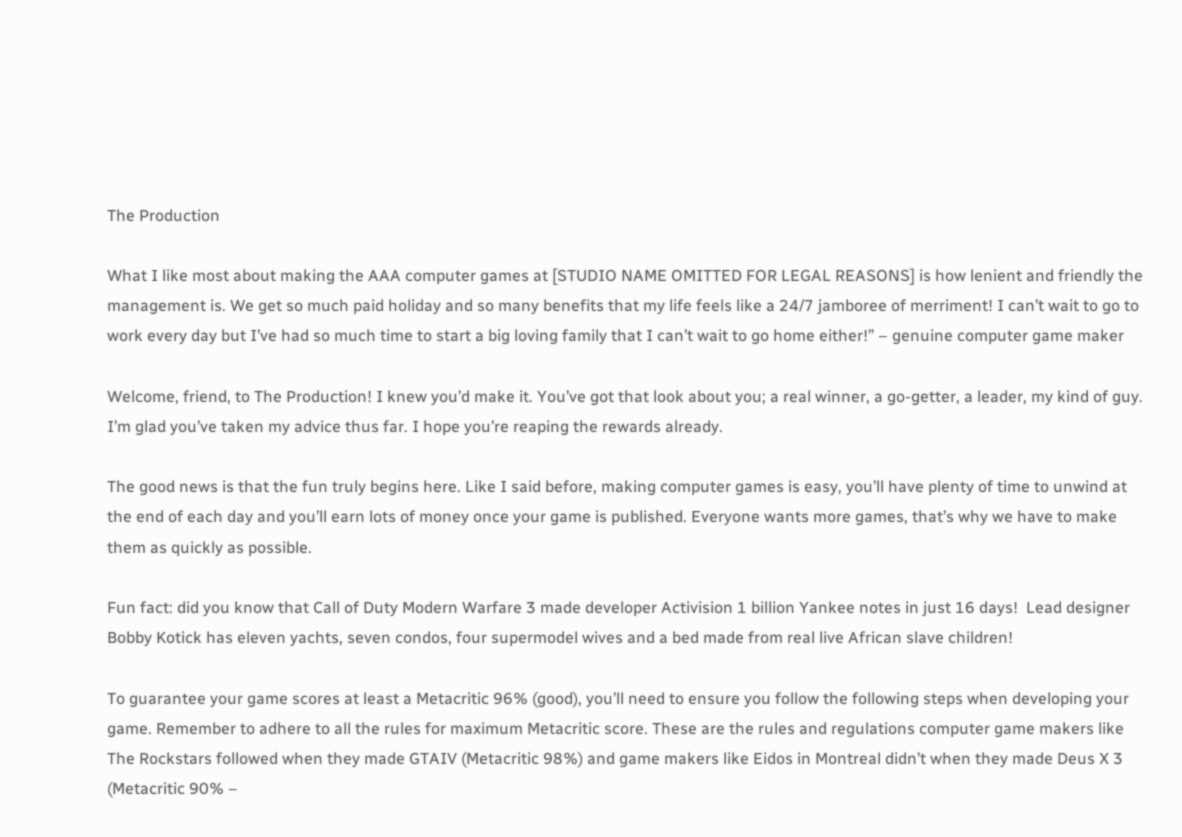The Production

What I like most about making the AAA computer games at [STUDIO NAME OMITTED FOR LEGAL REASONS] is how lenient and friendly the management is. We get so much paid holiday and so many benefits that my life feels like a 24/7 jamboree of merriment! I can’t wait to go to work every day but I’ve had so much time to start a big loving family that I can’t wait to go home either!” – genuine computer game maker

Welcome, friend, to The Production! I knew you’d make it. You’ve got that look about you; a real winner, a go-getter, a leader, my kind of guy. I’m glad you’ve taken my advice thus far. I hope you’re reaping the rewards already.

The good news is that the fun truly begins here. Like I said before, making computer games is easy, you’ll have plenty of time to unwind at the end of each day and you’ll earn lots of money once your game is published. Everyone wants more games, that’s why we have to make them as quickly as possible.

Fun fact: did you know that Call of Duty Modern Warfare 3 made developer Activision 1 billion Yankee notes in just 16 days!  Lead designer Bobby Kotick has eleven yachts, seven condos, four supermodel wives and a bed made from real live African slave children!

To guarantee your game scores at least a Metacritic 96% (good), you’ll need to ensure you follow the following steps when developing your game. Remember to adhere to all the rules for maximum Metacritic score. These are the rules and regulations computer game makers like The Rockstars followed when they made GTAIV (Metacritic 98%) and game makers like Eidos in Montreal didn’t when they made Deus X 3 (Metacritic 90% –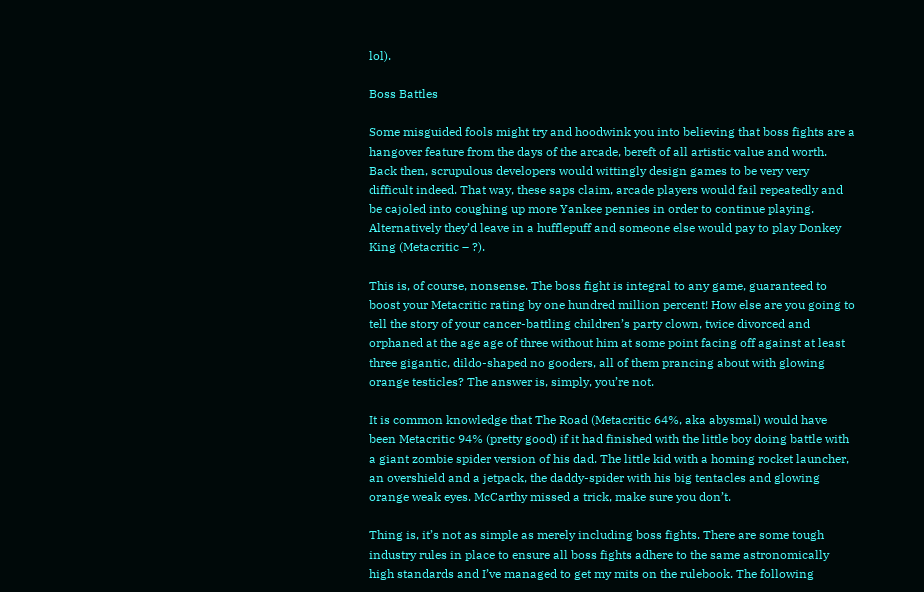lol).

Boss Battles

Some misguided fools might try and hoodwink you into believing that boss fights are a hangover feature from the days of the arcade, bereft of all artistic value and worth. Back then, scrupulous developers would wittingly design games to be very very difficult indeed. That way, these saps claim, arcade players would fail repeatedly and be cajoled into coughing up more Yankee pennies in order to continue playing. Alternatively they’d leave in a hufflepuff and someone else would pay to play Donkey King (Metacritic – ?).

This is, of course, nonsense. The boss fight is integral to any game, guaranteed to boost your Metacritic rating by one hundred million percent! How else are you going to tell the story of your cancer-battling children’s party clown, twice divorced and orphaned at the age age of three without him at some point facing off against at least three gigantic, dildo-shaped no gooders, all of them prancing about with glowing orange testicles? The answer is, simply, you’re not.

It is common knowledge that The Road (Metacritic 64%, aka abysmal) would have been Metacritic 94% (pretty good) if it had finished with the little boy doing battle with a giant zombie spider version of his dad. The little kid with a homing rocket launcher, an overshield and a jetpack, the daddy-spider with his big tentacles and glowing orange weak eyes. McCarthy missed a trick, make sure you don’t.

Thing is, it’s not as simple as merely including boss fights. There are some tough industry rules in place to ensure all boss fights adhere to the same astronomically high standards and I’ve managed to get my mits on the rulebook. The following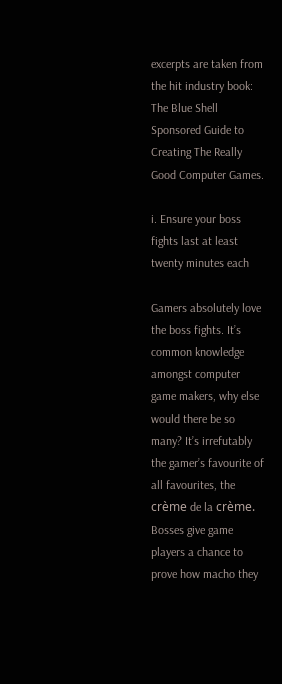excerpts are taken from the hit industry book: The Blue Shell Sponsored Guide to Creating The Really Good Computer Games.

i. Ensure your boss fights last at least twenty minutes each

Gamers absolutely love the boss fights. It’s common knowledge amongst computer game makers, why else would there be so many? It’s irrefutably the gamer’s favourite of all favourites, the crème de la crème. Bosses give game players a chance to prove how macho they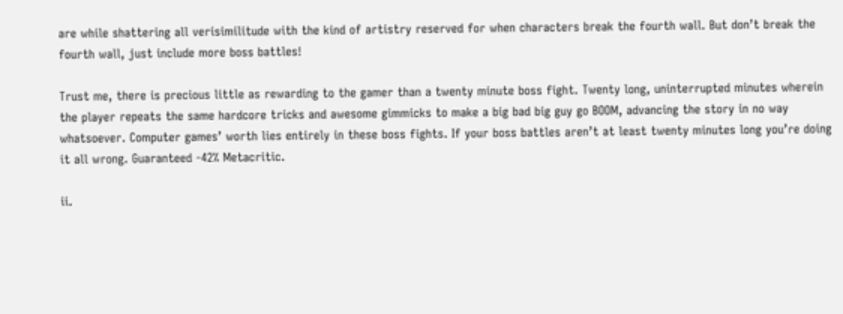are while shattering all verisimilitude with the kind of artistry reserved for when characters break the fourth wall. But don’t break the fourth wall, just include more boss battles!

Trust me, there is precious little as rewarding to the gamer than a twenty minute boss fight. Twenty long, uninterrupted minutes wherein the player repeats the same hardcore tricks and awesome gimmicks to make a big bad big guy go BOOM, advancing the story in no way whatsoever. Computer games’ worth lies entirely in these boss fights. If your boss battles aren’t at least twenty minutes long you’re doing it all wrong. Guaranteed -42% Metacritic.

ii.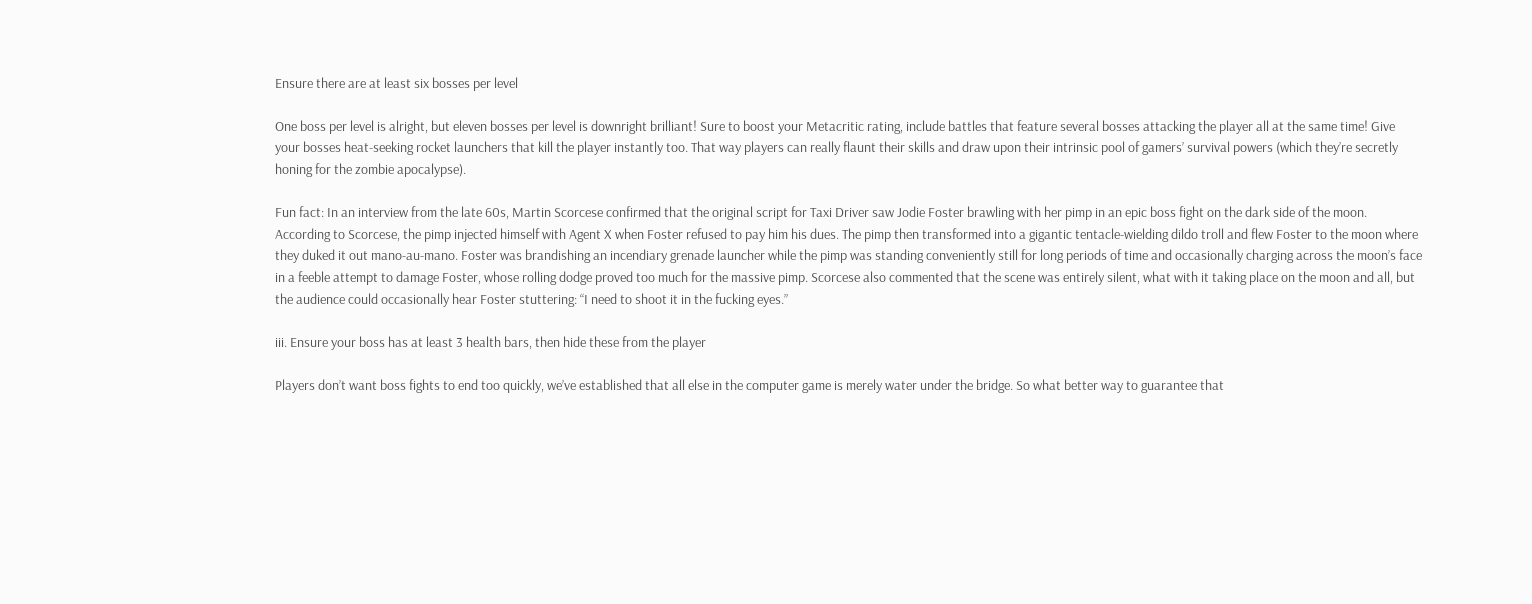Ensure there are at least six bosses per level

One boss per level is alright, but eleven bosses per level is downright brilliant! Sure to boost your Metacritic rating, include battles that feature several bosses attacking the player all at the same time! Give your bosses heat-seeking rocket launchers that kill the player instantly too. That way players can really flaunt their skills and draw upon their intrinsic pool of gamers’ survival powers (which they’re secretly honing for the zombie apocalypse).

Fun fact: In an interview from the late 60s, Martin Scorcese confirmed that the original script for Taxi Driver saw Jodie Foster brawling with her pimp in an epic boss fight on the dark side of the moon. According to Scorcese, the pimp injected himself with Agent X when Foster refused to pay him his dues. The pimp then transformed into a gigantic tentacle-wielding dildo troll and flew Foster to the moon where they duked it out mano-au-mano. Foster was brandishing an incendiary grenade launcher while the pimp was standing conveniently still for long periods of time and occasionally charging across the moon’s face in a feeble attempt to damage Foster, whose rolling dodge proved too much for the massive pimp. Scorcese also commented that the scene was entirely silent, what with it taking place on the moon and all, but the audience could occasionally hear Foster stuttering: “I need to shoot it in the fucking eyes.”

iii. Ensure your boss has at least 3 health bars, then hide these from the player

Players don’t want boss fights to end too quickly, we’ve established that all else in the computer game is merely water under the bridge. So what better way to guarantee that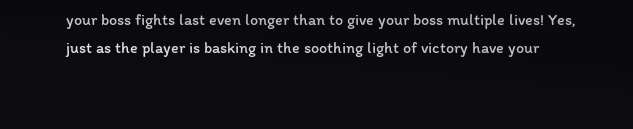your boss fights last even longer than to give your boss multiple lives! Yes, just as the player is basking in the soothing light of victory have your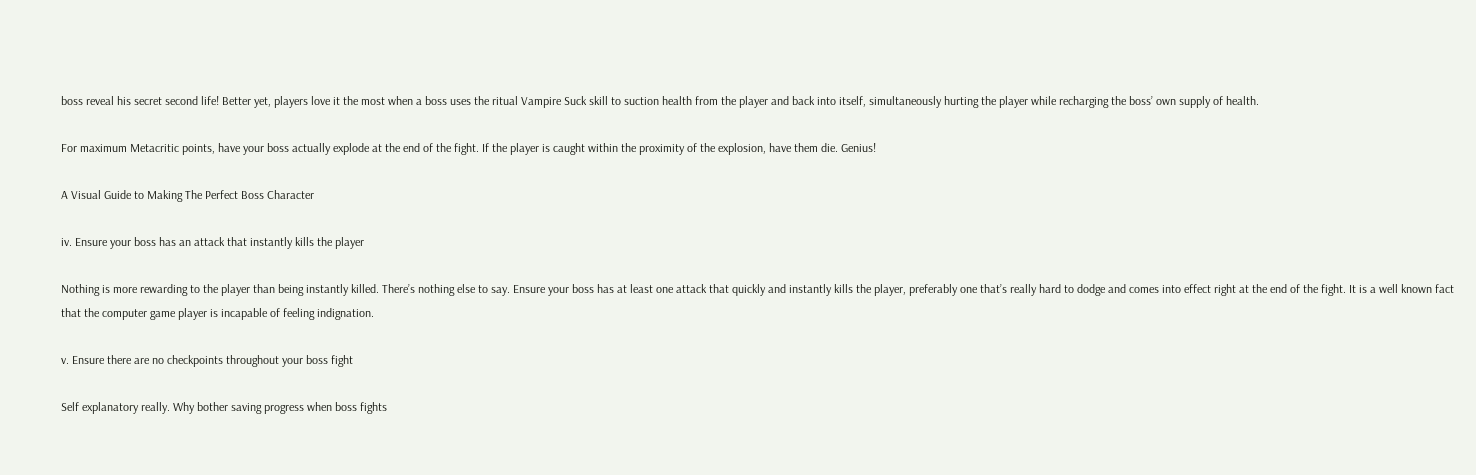boss reveal his secret second life! Better yet, players love it the most when a boss uses the ritual Vampire Suck skill to suction health from the player and back into itself, simultaneously hurting the player while recharging the boss’ own supply of health.

For maximum Metacritic points, have your boss actually explode at the end of the fight. If the player is caught within the proximity of the explosion, have them die. Genius!

A Visual Guide to Making The Perfect Boss Character

iv. Ensure your boss has an attack that instantly kills the player

Nothing is more rewarding to the player than being instantly killed. There’s nothing else to say. Ensure your boss has at least one attack that quickly and instantly kills the player, preferably one that’s really hard to dodge and comes into effect right at the end of the fight. It is a well known fact that the computer game player is incapable of feeling indignation.

v. Ensure there are no checkpoints throughout your boss fight

Self explanatory really. Why bother saving progress when boss fights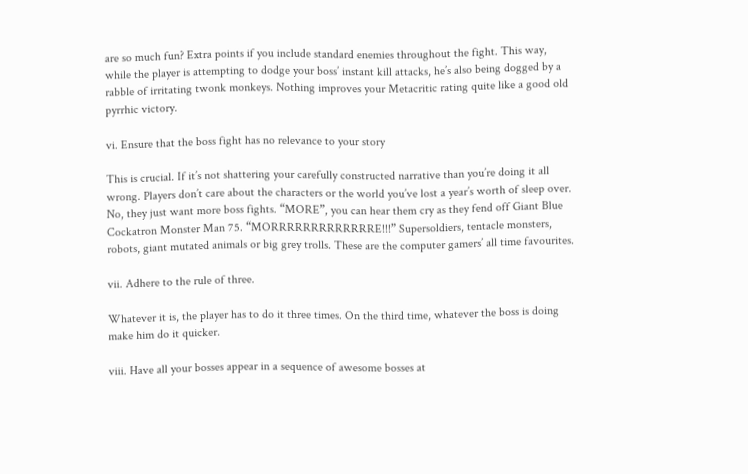are so much fun? Extra points if you include standard enemies throughout the fight. This way, while the player is attempting to dodge your boss’ instant kill attacks, he’s also being dogged by a rabble of irritating twonk monkeys. Nothing improves your Metacritic rating quite like a good old pyrrhic victory.

vi. Ensure that the boss fight has no relevance to your story

This is crucial. If it’s not shattering your carefully constructed narrative than you’re doing it all wrong. Players don’t care about the characters or the world you’ve lost a year’s worth of sleep over. No, they just want more boss fights. “MORE”, you can hear them cry as they fend off Giant Blue Cockatron Monster Man 75. “MORRRRRRRRRRRRRE!!!” Supersoldiers, tentacle monsters, robots, giant mutated animals or big grey trolls. These are the computer gamers’ all time favourites.

vii. Adhere to the rule of three.

Whatever it is, the player has to do it three times. On the third time, whatever the boss is doing make him do it quicker.

viii. Have all your bosses appear in a sequence of awesome bosses at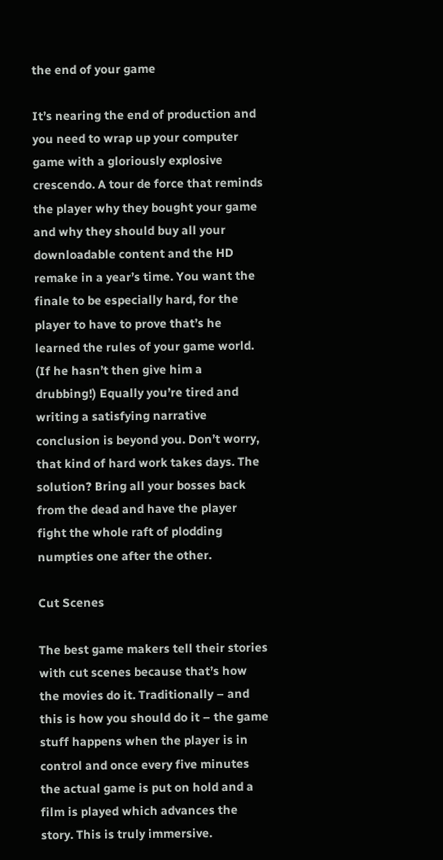the end of your game

It’s nearing the end of production and you need to wrap up your computer game with a gloriously explosive crescendo. A tour de force that reminds the player why they bought your game and why they should buy all your downloadable content and the HD remake in a year’s time. You want the finale to be especially hard, for the player to have to prove that’s he learned the rules of your game world. (If he hasn’t then give him a drubbing!) Equally you’re tired and writing a satisfying narrative conclusion is beyond you. Don’t worry, that kind of hard work takes days. The solution? Bring all your bosses back from the dead and have the player fight the whole raft of plodding numpties one after the other.

Cut Scenes

The best game makers tell their stories with cut scenes because that’s how the movies do it. Traditionally – and this is how you should do it – the game stuff happens when the player is in control and once every five minutes the actual game is put on hold and a film is played which advances the story. This is truly immersive.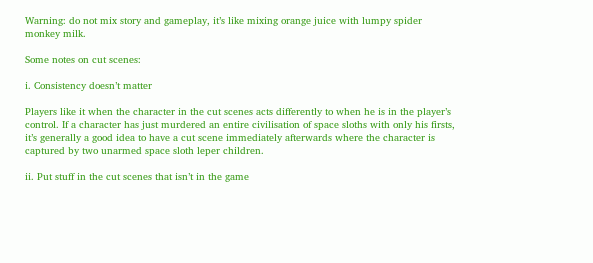Warning: do not mix story and gameplay, it’s like mixing orange juice with lumpy spider monkey milk.

Some notes on cut scenes:

i. Consistency doesn’t matter

Players like it when the character in the cut scenes acts differently to when he is in the player’s control. If a character has just murdered an entire civilisation of space sloths with only his firsts, it’s generally a good idea to have a cut scene immediately afterwards where the character is captured by two unarmed space sloth leper children.

ii. Put stuff in the cut scenes that isn’t in the game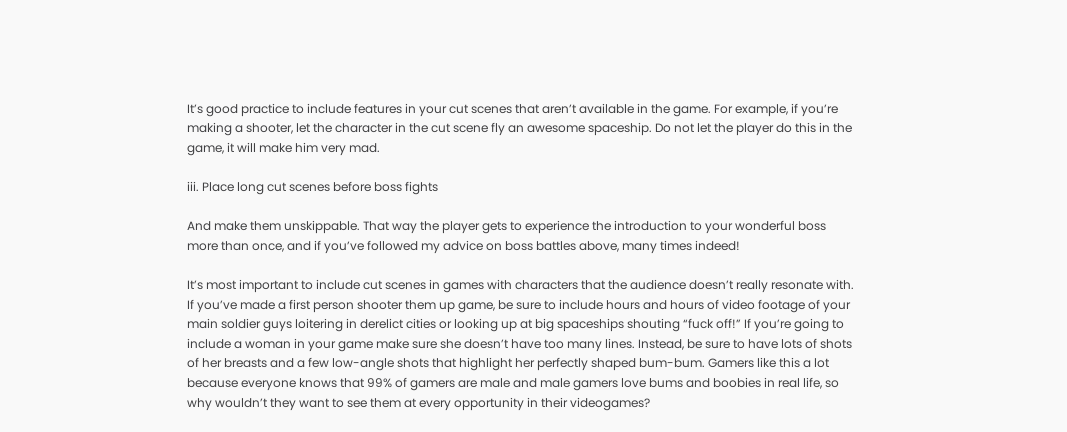It’s good practice to include features in your cut scenes that aren’t available in the game. For example, if you’re making a shooter, let the character in the cut scene fly an awesome spaceship. Do not let the player do this in the game, it will make him very mad.

iii. Place long cut scenes before boss fights

And make them unskippable. That way the player gets to experience the introduction to your wonderful boss more than once, and if you’ve followed my advice on boss battles above, many times indeed!

It’s most important to include cut scenes in games with characters that the audience doesn’t really resonate with. If you’ve made a first person shooter them up game, be sure to include hours and hours of video footage of your main soldier guys loitering in derelict cities or looking up at big spaceships shouting “fuck off!” If you’re going to include a woman in your game make sure she doesn’t have too many lines. Instead, be sure to have lots of shots of her breasts and a few low-angle shots that highlight her perfectly shaped bum-bum. Gamers like this a lot because everyone knows that 99% of gamers are male and male gamers love bums and boobies in real life, so why wouldn’t they want to see them at every opportunity in their videogames?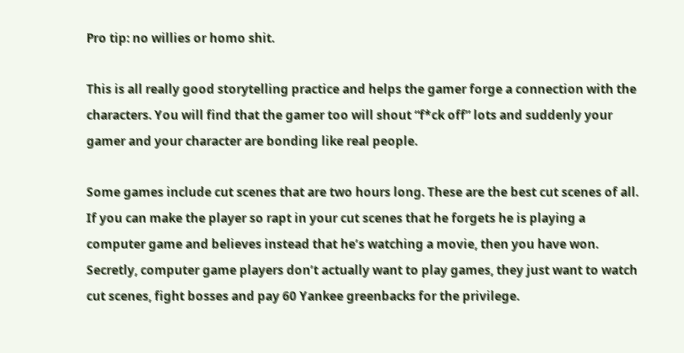Pro tip: no willies or homo shit.

This is all really good storytelling practice and helps the gamer forge a connection with the characters. You will find that the gamer too will shout “f*ck off” lots and suddenly your gamer and your character are bonding like real people.

Some games include cut scenes that are two hours long. These are the best cut scenes of all. If you can make the player so rapt in your cut scenes that he forgets he is playing a computer game and believes instead that he’s watching a movie, then you have won. Secretly, computer game players don’t actually want to play games, they just want to watch cut scenes, fight bosses and pay 60 Yankee greenbacks for the privilege.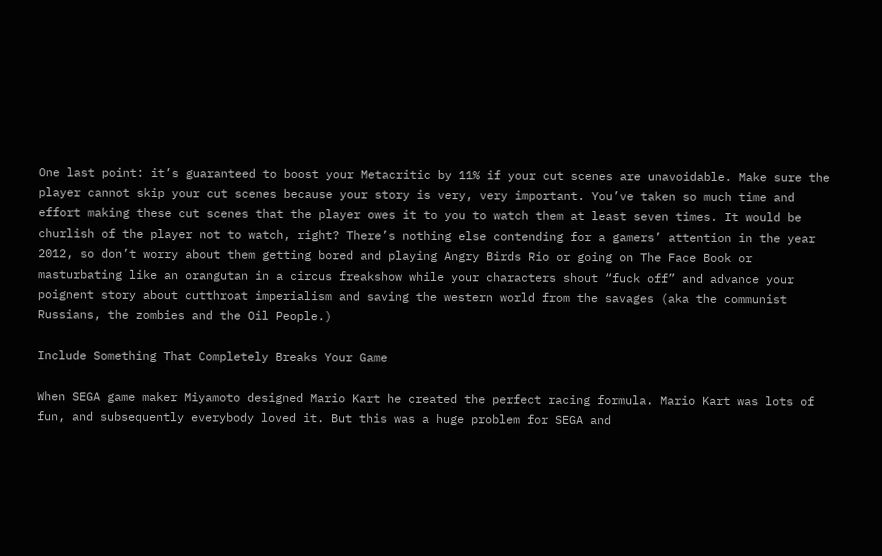One last point: it’s guaranteed to boost your Metacritic by 11% if your cut scenes are unavoidable. Make sure the player cannot skip your cut scenes because your story is very, very important. You’ve taken so much time and effort making these cut scenes that the player owes it to you to watch them at least seven times. It would be churlish of the player not to watch, right? There’s nothing else contending for a gamers’ attention in the year 2012, so don’t worry about them getting bored and playing Angry Birds Rio or going on The Face Book or masturbating like an orangutan in a circus freakshow while your characters shout “fuck off” and advance your poignent story about cutthroat imperialism and saving the western world from the savages (aka the communist Russians, the zombies and the Oil People.)

Include Something That Completely Breaks Your Game

When SEGA game maker Miyamoto designed Mario Kart he created the perfect racing formula. Mario Kart was lots of fun, and subsequently everybody loved it. But this was a huge problem for SEGA and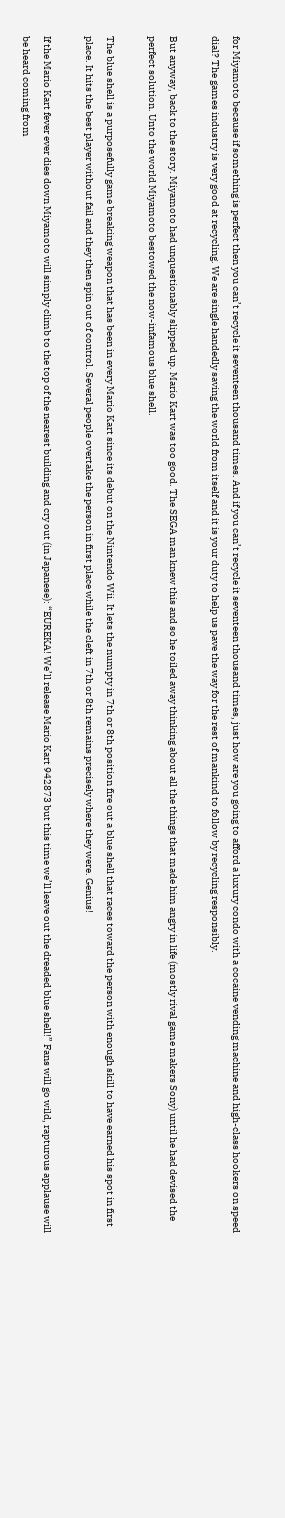for Miyamoto because if something is perfect then you can’t recycle it seventeen thousand times. And if you can’t recycle it seventeen thousand times, just how are you going to afford a luxury condo with a cocaine vending machine and high-class hookers on speed dial? The games industry is very good at recycling. We are single handedly saving the world from itself and it is your duty to help us pave the way for the rest of mankind to follow by recycling responsibly.

But anyway, back to the story. Miyamoto had unquestionably slipped up. Mario Kart was too good. The SEGA man knew this and so he toiled away thinking about all the things that made him angry in life (mostly rival game makers Sony) until he had devised the perfect solution. Unto the world Miyamoto bestowed the now-infamous blue shell.

The blue shell is a purposefully game breaking weapon that has been in every Mario Kart since its debut on the Nintendo Wii. It lets the numpty in 7th or 8th position fire out a blue shell that races toward the person with enough skill to have earned his spot in first place. It hits the best player without fail and they then spin out of control. Several people overtake the person in first place while the cleft in 7th or 8th remains precisely where they were. Genius!

If the Mario Kart fever ever dies down Miyamoto will simply climb to the top of the nearest building and cry out (in Japanese): “EUREKA! We’ll release Mario Kart 942873 but this time we’ll leave out the dreaded blue shell!” Fans will go wild, rapturous applause will be heard coming from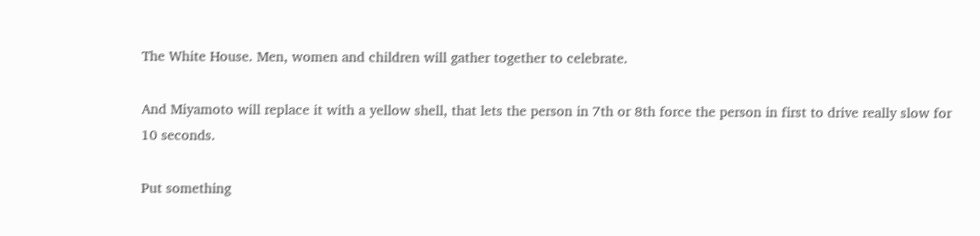The White House. Men, women and children will gather together to celebrate.

And Miyamoto will replace it with a yellow shell, that lets the person in 7th or 8th force the person in first to drive really slow for 10 seconds.

Put something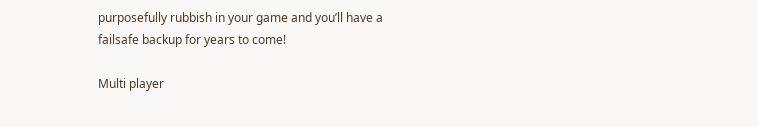purposefully rubbish in your game and you’ll have a failsafe backup for years to come!

Multi player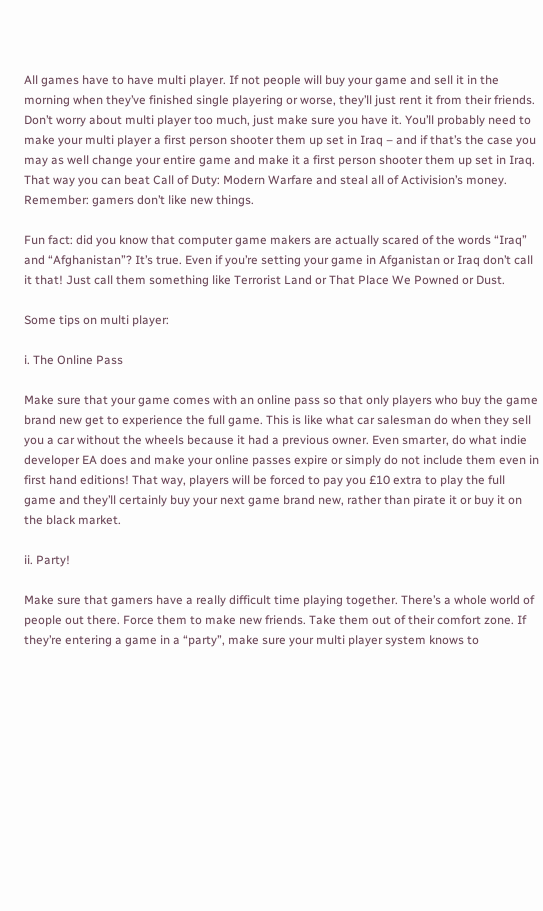All games have to have multi player. If not people will buy your game and sell it in the morning when they’ve finished single playering or worse, they’ll just rent it from their friends. Don’t worry about multi player too much, just make sure you have it. You’ll probably need to make your multi player a first person shooter them up set in Iraq – and if that’s the case you may as well change your entire game and make it a first person shooter them up set in Iraq. That way you can beat Call of Duty: Modern Warfare and steal all of Activision’s money. Remember: gamers don’t like new things.

Fun fact: did you know that computer game makers are actually scared of the words “Iraq” and “Afghanistan”? It’s true. Even if you’re setting your game in Afganistan or Iraq don’t call it that! Just call them something like Terrorist Land or That Place We Powned or Dust.

Some tips on multi player:

i. The Online Pass

Make sure that your game comes with an online pass so that only players who buy the game brand new get to experience the full game. This is like what car salesman do when they sell you a car without the wheels because it had a previous owner. Even smarter, do what indie developer EA does and make your online passes expire or simply do not include them even in first hand editions! That way, players will be forced to pay you £10 extra to play the full game and they’ll certainly buy your next game brand new, rather than pirate it or buy it on the black market.

ii. Party!

Make sure that gamers have a really difficult time playing together. There’s a whole world of people out there. Force them to make new friends. Take them out of their comfort zone. If they’re entering a game in a “party”, make sure your multi player system knows to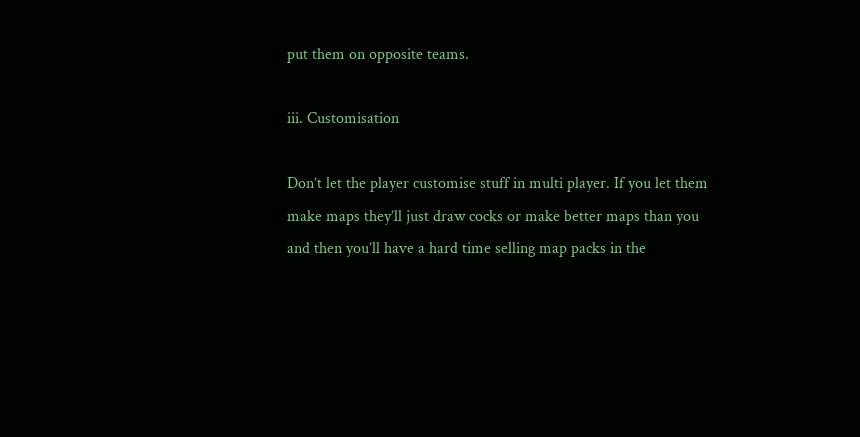put them on opposite teams.

iii. Customisation

Don’t let the player customise stuff in multi player. If you let them make maps they’ll just draw cocks or make better maps than you and then you’ll have a hard time selling map packs in the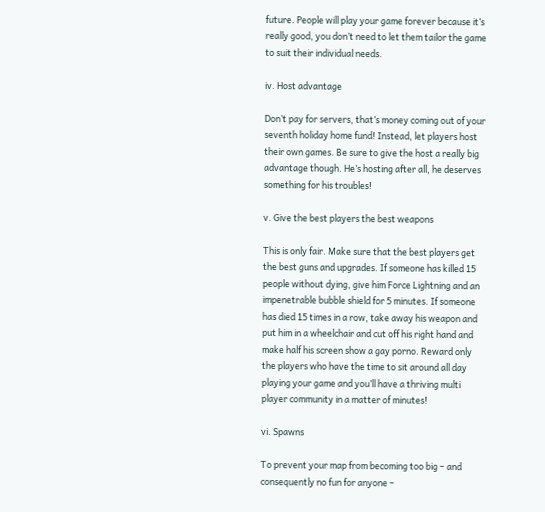future. People will play your game forever because it’s really good, you don’t need to let them tailor the game to suit their individual needs.

iv. Host advantage

Don’t pay for servers, that’s money coming out of your seventh holiday home fund! Instead, let players host their own games. Be sure to give the host a really big advantage though. He’s hosting after all, he deserves something for his troubles!

v. Give the best players the best weapons

This is only fair. Make sure that the best players get the best guns and upgrades. If someone has killed 15 people without dying, give him Force Lightning and an impenetrable bubble shield for 5 minutes. If someone has died 15 times in a row, take away his weapon and put him in a wheelchair and cut off his right hand and make half his screen show a gay porno. Reward only the players who have the time to sit around all day playing your game and you’ll have a thriving multi player community in a matter of minutes!

vi. Spawns

To prevent your map from becoming too big – and consequently no fun for anyone –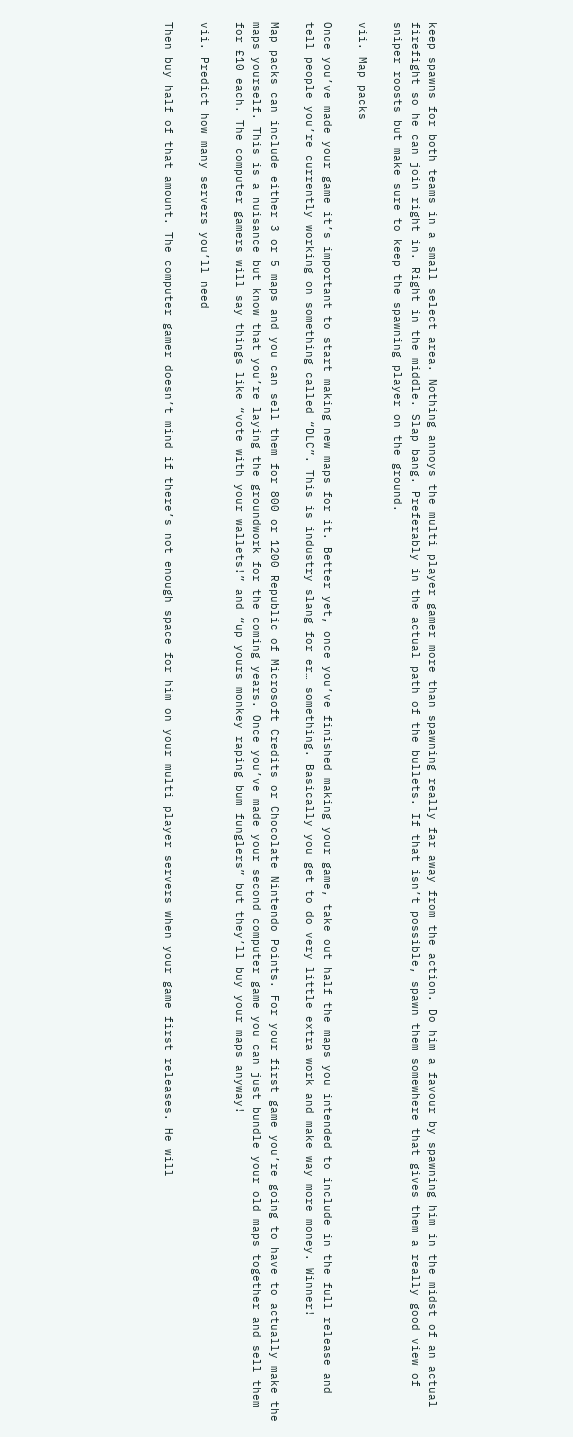keep spawns for both teams in a small select area. Nothing annoys the multi player gamer more than spawning really far away from the action. Do him a favour by spawning him in the midst of an actual firefight so he can join right in. Right in the middle. Slap bang. Preferably in the actual path of the bullets. If that isn’t possible, spawn them somewhere that gives them a really good view of sniper roosts but make sure to keep the spawning player on the ground.

vii. Map packs

Once you’ve made your game it’s important to start making new maps for it. Better yet, once you’ve finished making your game, take out half the maps you intended to include in the full release and tell people you’re currently working on something called “DLC”. This is industry slang for er… something. Basically you get to do very little extra work and make way more money. Winner!

Map packs can include either 3 or 5 maps and you can sell them for 800 or 1200 Republic of Microsoft Credits or Chocolate Nintendo Points. For your first game you’re going to have to actually make the maps yourself. This is a nuisance but know that you’re laying the groundwork for the coming years. Once you’ve made your second computer game you can just bundle your old maps together and sell them for £10 each. The computer gamers will say things like “vote with your wallets!” and “up yours monkey raping bum funglers” but they’ll buy your maps anyway!

vii. Predict how many servers you’ll need

Then buy half of that amount. The computer gamer doesn’t mind if there’s not enough space for him on your multi player servers when your game first releases. He will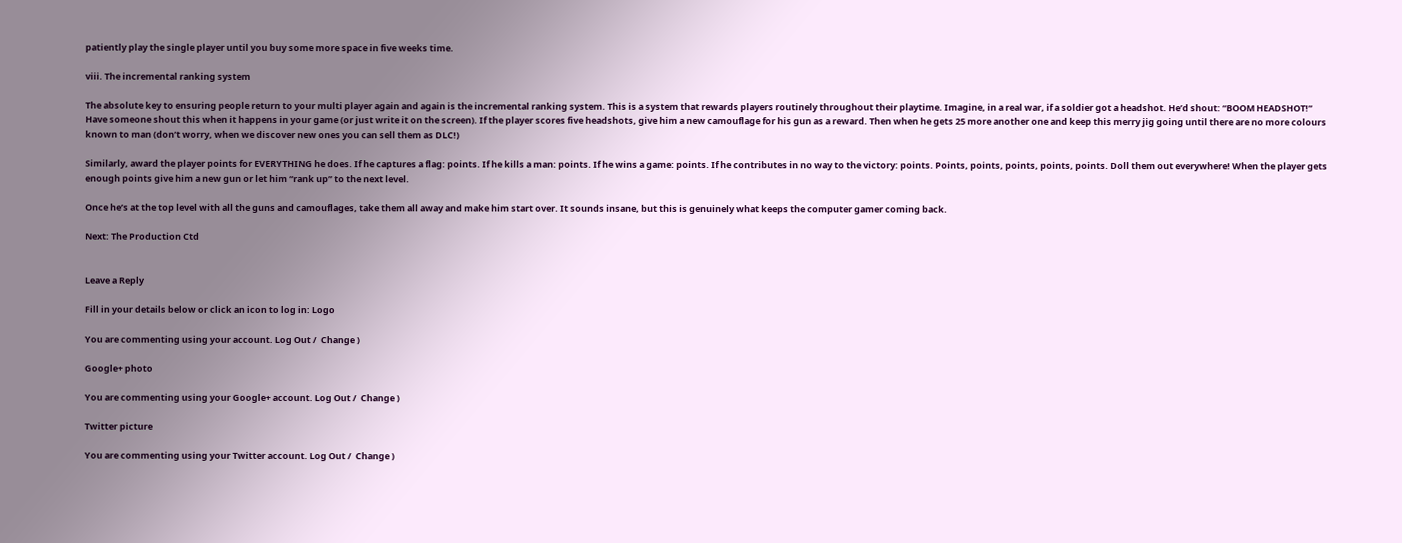patiently play the single player until you buy some more space in five weeks time.

viii. The incremental ranking system

The absolute key to ensuring people return to your multi player again and again is the incremental ranking system. This is a system that rewards players routinely throughout their playtime. Imagine, in a real war, if a soldier got a headshot. He’d shout: “BOOM HEADSHOT!” Have someone shout this when it happens in your game (or just write it on the screen). If the player scores five headshots, give him a new camouflage for his gun as a reward. Then when he gets 25 more another one and keep this merry jig going until there are no more colours known to man (don’t worry, when we discover new ones you can sell them as DLC!)

Similarly, award the player points for EVERYTHING he does. If he captures a flag: points. If he kills a man: points. If he wins a game: points. If he contributes in no way to the victory: points. Points, points, points, points, points. Doll them out everywhere! When the player gets enough points give him a new gun or let him “rank up” to the next level.

Once he’s at the top level with all the guns and camouflages, take them all away and make him start over. It sounds insane, but this is genuinely what keeps the computer gamer coming back.

Next: The Production Ctd


Leave a Reply

Fill in your details below or click an icon to log in: Logo

You are commenting using your account. Log Out /  Change )

Google+ photo

You are commenting using your Google+ account. Log Out /  Change )

Twitter picture

You are commenting using your Twitter account. Log Out /  Change )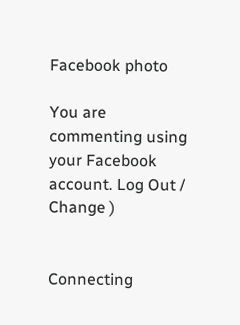Facebook photo

You are commenting using your Facebook account. Log Out /  Change )


Connecting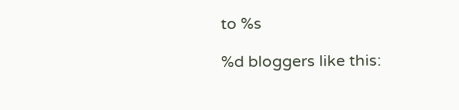to %s

%d bloggers like this: